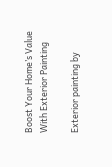Boost Your Home’s Value With Exterior Painting

Exterior painting by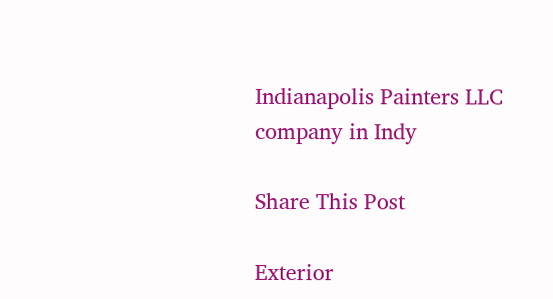Indianapolis Painters LLC company in Indy

Share This Post

Exterior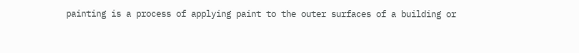painting is a process of applying paint to the outer surfaces of a building or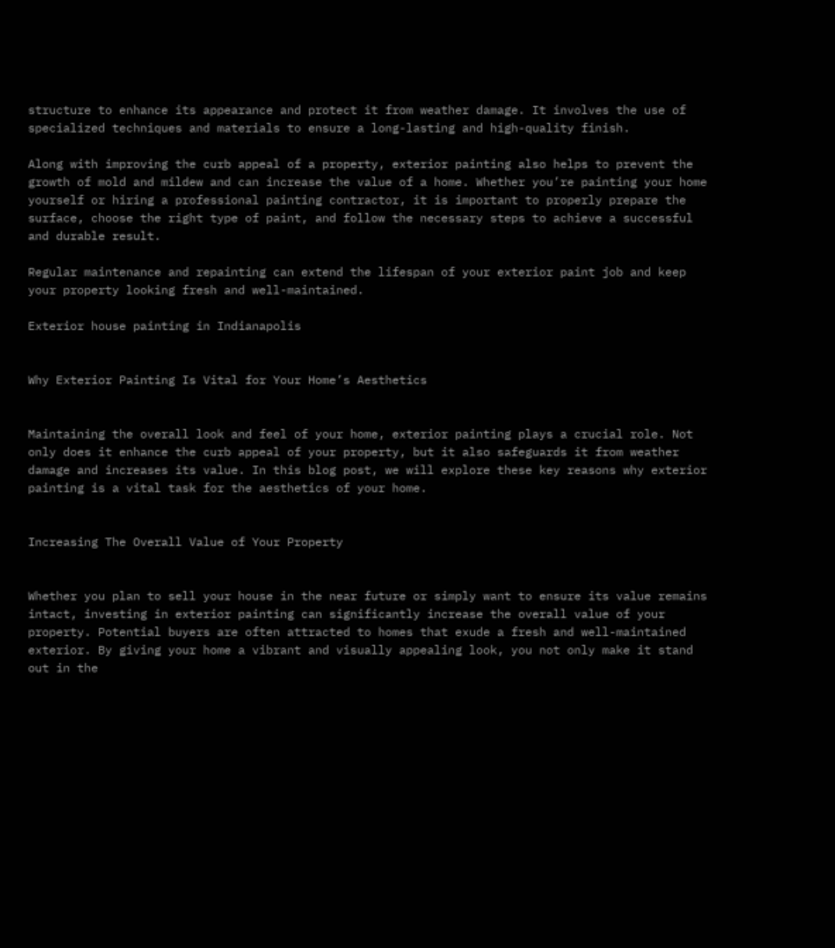structure to enhance its appearance and protect it from weather damage. It involves the use of specialized techniques and materials to ensure a long-lasting and high-quality finish.

Along with improving the curb appeal of a property, exterior painting also helps to prevent the growth of mold and mildew and can increase the value of a home. Whether you’re painting your home yourself or hiring a professional painting contractor, it is important to properly prepare the surface, choose the right type of paint, and follow the necessary steps to achieve a successful and durable result.

Regular maintenance and repainting can extend the lifespan of your exterior paint job and keep your property looking fresh and well-maintained.

Exterior house painting in Indianapolis


Why Exterior Painting Is Vital for Your Home’s Aesthetics


Maintaining the overall look and feel of your home, exterior painting plays a crucial role. Not only does it enhance the curb appeal of your property, but it also safeguards it from weather damage and increases its value. In this blog post, we will explore these key reasons why exterior painting is a vital task for the aesthetics of your home.


Increasing The Overall Value of Your Property


Whether you plan to sell your house in the near future or simply want to ensure its value remains intact, investing in exterior painting can significantly increase the overall value of your property. Potential buyers are often attracted to homes that exude a fresh and well-maintained exterior. By giving your home a vibrant and visually appealing look, you not only make it stand out in the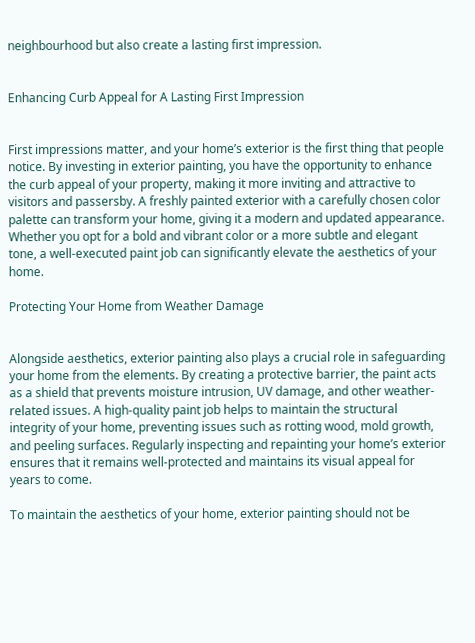neighbourhood but also create a lasting first impression.


Enhancing Curb Appeal for A Lasting First Impression


First impressions matter, and your home’s exterior is the first thing that people notice. By investing in exterior painting, you have the opportunity to enhance the curb appeal of your property, making it more inviting and attractive to visitors and passersby. A freshly painted exterior with a carefully chosen color palette can transform your home, giving it a modern and updated appearance. Whether you opt for a bold and vibrant color or a more subtle and elegant tone, a well-executed paint job can significantly elevate the aesthetics of your home.

Protecting Your Home from Weather Damage


Alongside aesthetics, exterior painting also plays a crucial role in safeguarding your home from the elements. By creating a protective barrier, the paint acts as a shield that prevents moisture intrusion, UV damage, and other weather-related issues. A high-quality paint job helps to maintain the structural integrity of your home, preventing issues such as rotting wood, mold growth, and peeling surfaces. Regularly inspecting and repainting your home’s exterior ensures that it remains well-protected and maintains its visual appeal for years to come.

To maintain the aesthetics of your home, exterior painting should not be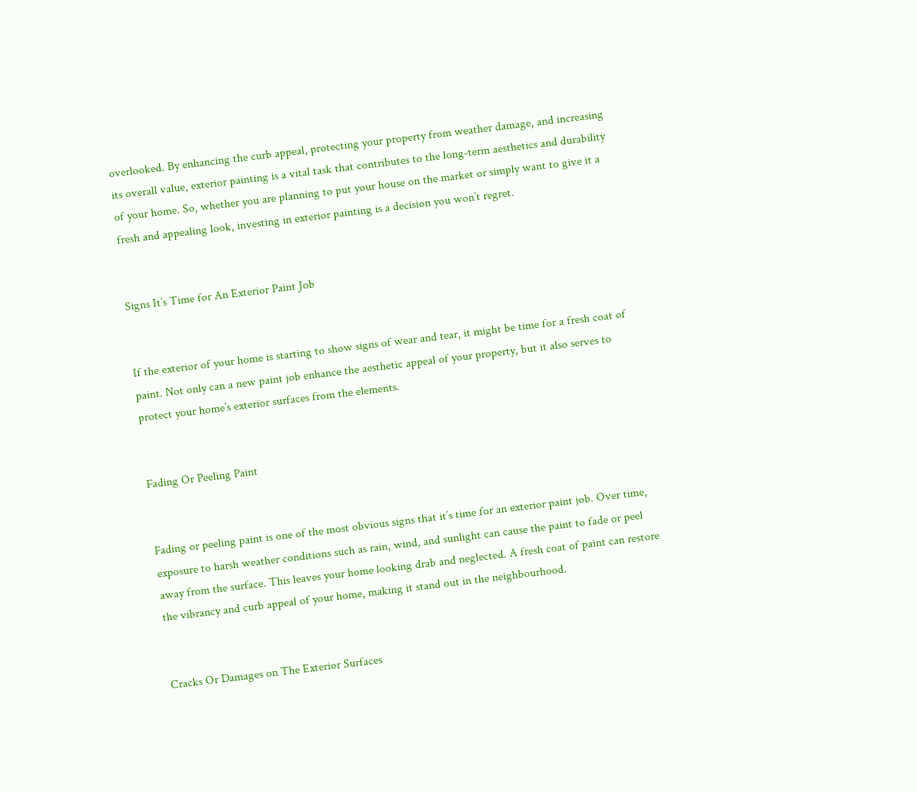overlooked. By enhancing the curb appeal, protecting your property from weather damage, and increasing its overall value, exterior painting is a vital task that contributes to the long-term aesthetics and durability of your home. So, whether you are planning to put your house on the market or simply want to give it a fresh and appealing look, investing in exterior painting is a decision you won’t regret.


Signs It’s Time for An Exterior Paint Job


If the exterior of your home is starting to show signs of wear and tear, it might be time for a fresh coat of paint. Not only can a new paint job enhance the aesthetic appeal of your property, but it also serves to protect your home’s exterior surfaces from the elements.


Fading Or Peeling Paint


Fading or peeling paint is one of the most obvious signs that it’s time for an exterior paint job. Over time, exposure to harsh weather conditions such as rain, wind, and sunlight can cause the paint to fade or peel away from the surface. This leaves your home looking drab and neglected. A fresh coat of paint can restore the vibrancy and curb appeal of your home, making it stand out in the neighbourhood.


Cracks Or Damages on The Exterior Surfaces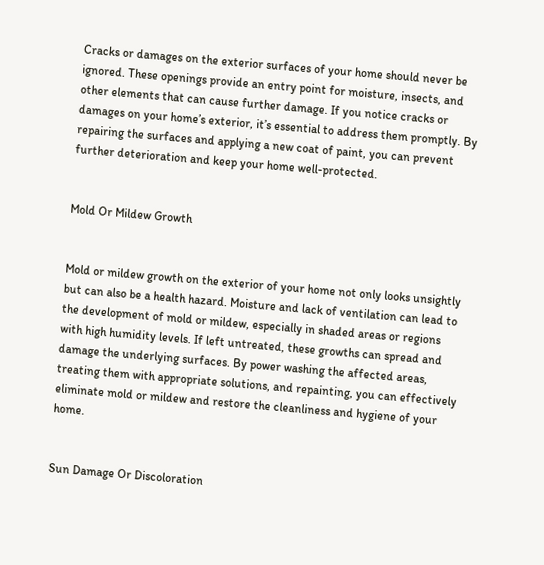Cracks or damages on the exterior surfaces of your home should never be ignored. These openings provide an entry point for moisture, insects, and other elements that can cause further damage. If you notice cracks or damages on your home’s exterior, it’s essential to address them promptly. By repairing the surfaces and applying a new coat of paint, you can prevent further deterioration and keep your home well-protected.


Mold Or Mildew Growth


Mold or mildew growth on the exterior of your home not only looks unsightly but can also be a health hazard. Moisture and lack of ventilation can lead to the development of mold or mildew, especially in shaded areas or regions with high humidity levels. If left untreated, these growths can spread and damage the underlying surfaces. By power washing the affected areas, treating them with appropriate solutions, and repainting, you can effectively eliminate mold or mildew and restore the cleanliness and hygiene of your home.


Sun Damage Or Discoloration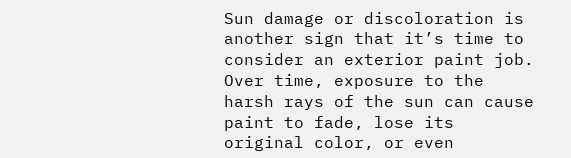Sun damage or discoloration is another sign that it’s time to consider an exterior paint job. Over time, exposure to the harsh rays of the sun can cause paint to fade, lose its original color, or even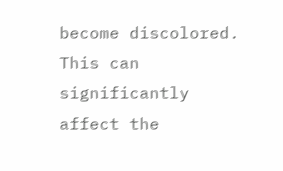become discolored. This can significantly affect the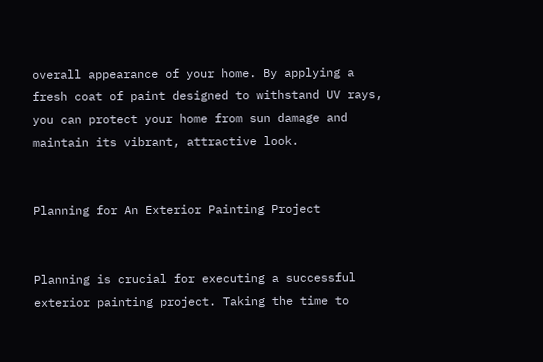overall appearance of your home. By applying a fresh coat of paint designed to withstand UV rays, you can protect your home from sun damage and maintain its vibrant, attractive look.


Planning for An Exterior Painting Project


Planning is crucial for executing a successful exterior painting project. Taking the time to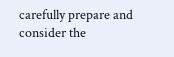carefully prepare and consider the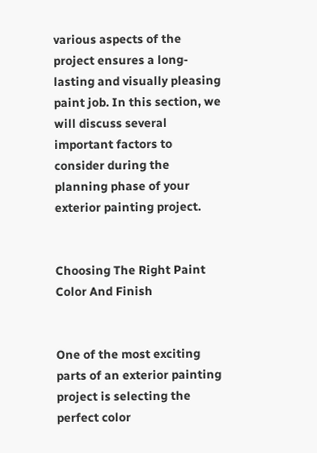various aspects of the project ensures a long-lasting and visually pleasing paint job. In this section, we will discuss several important factors to consider during the planning phase of your exterior painting project.


Choosing The Right Paint Color And Finish


One of the most exciting parts of an exterior painting project is selecting the perfect color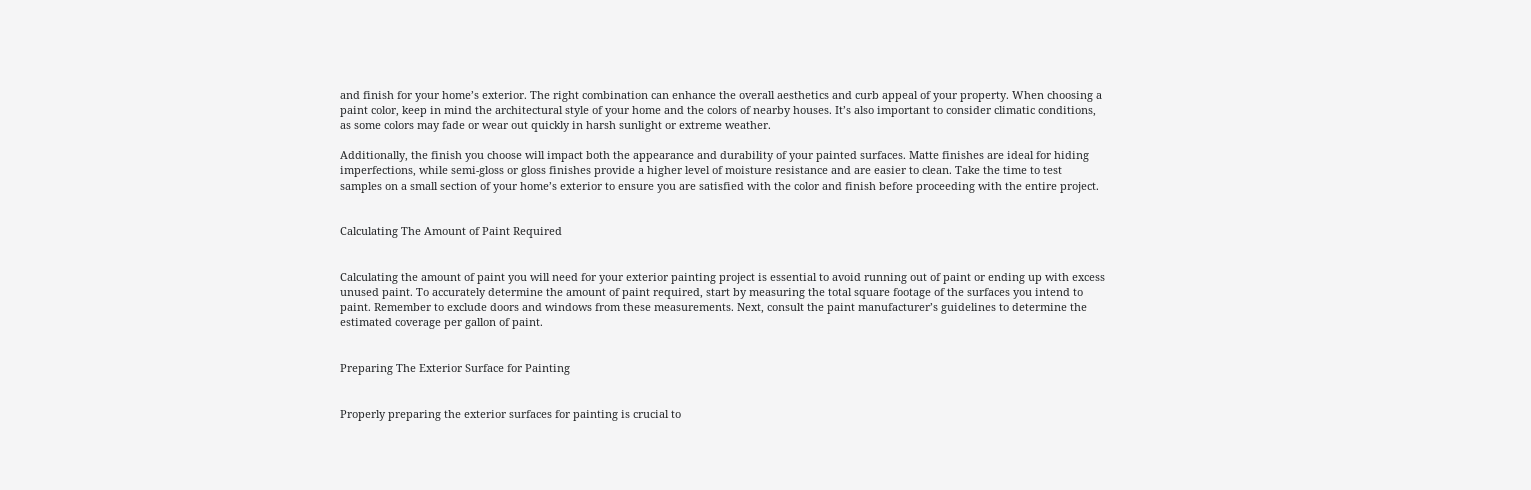and finish for your home’s exterior. The right combination can enhance the overall aesthetics and curb appeal of your property. When choosing a paint color, keep in mind the architectural style of your home and the colors of nearby houses. It’s also important to consider climatic conditions, as some colors may fade or wear out quickly in harsh sunlight or extreme weather.

Additionally, the finish you choose will impact both the appearance and durability of your painted surfaces. Matte finishes are ideal for hiding imperfections, while semi-gloss or gloss finishes provide a higher level of moisture resistance and are easier to clean. Take the time to test samples on a small section of your home’s exterior to ensure you are satisfied with the color and finish before proceeding with the entire project.


Calculating The Amount of Paint Required


Calculating the amount of paint you will need for your exterior painting project is essential to avoid running out of paint or ending up with excess unused paint. To accurately determine the amount of paint required, start by measuring the total square footage of the surfaces you intend to paint. Remember to exclude doors and windows from these measurements. Next, consult the paint manufacturer’s guidelines to determine the estimated coverage per gallon of paint.


Preparing The Exterior Surface for Painting


Properly preparing the exterior surfaces for painting is crucial to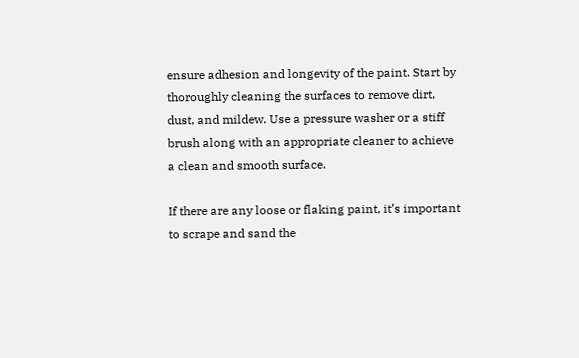ensure adhesion and longevity of the paint. Start by thoroughly cleaning the surfaces to remove dirt, dust, and mildew. Use a pressure washer or a stiff brush along with an appropriate cleaner to achieve a clean and smooth surface.

If there are any loose or flaking paint, it’s important to scrape and sand the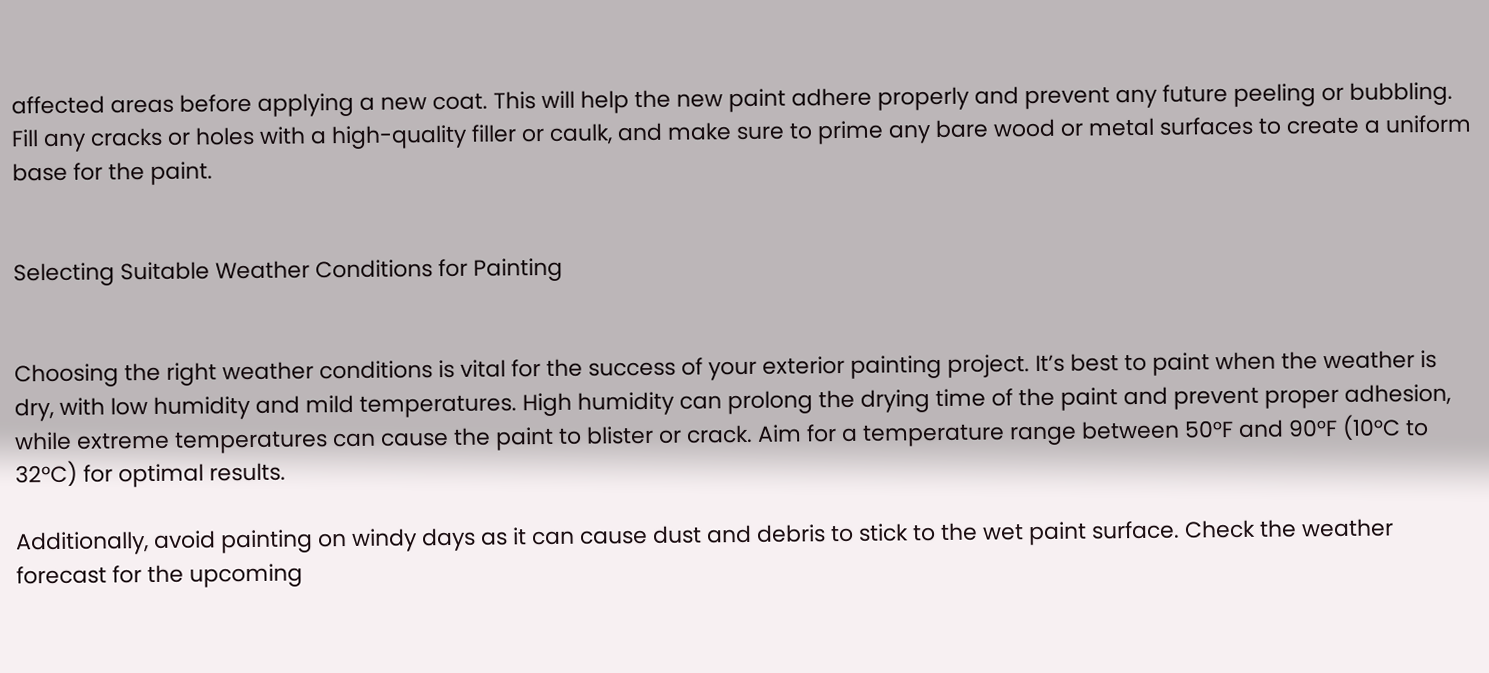affected areas before applying a new coat. This will help the new paint adhere properly and prevent any future peeling or bubbling. Fill any cracks or holes with a high-quality filler or caulk, and make sure to prime any bare wood or metal surfaces to create a uniform base for the paint.


Selecting Suitable Weather Conditions for Painting


Choosing the right weather conditions is vital for the success of your exterior painting project. It’s best to paint when the weather is dry, with low humidity and mild temperatures. High humidity can prolong the drying time of the paint and prevent proper adhesion, while extreme temperatures can cause the paint to blister or crack. Aim for a temperature range between 50°F and 90°F (10°C to 32°C) for optimal results.

Additionally, avoid painting on windy days as it can cause dust and debris to stick to the wet paint surface. Check the weather forecast for the upcoming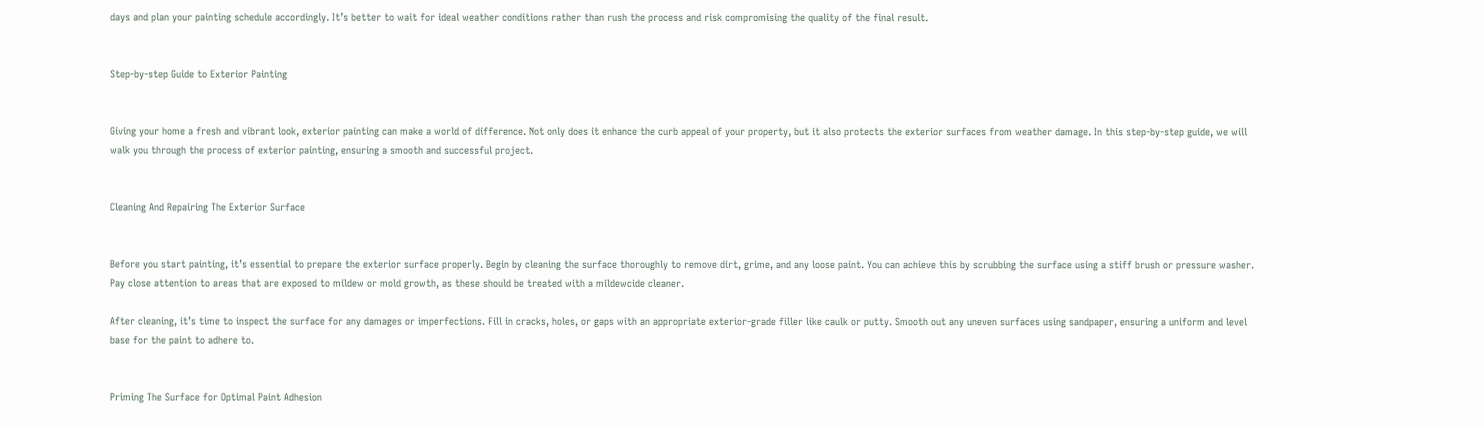days and plan your painting schedule accordingly. It’s better to wait for ideal weather conditions rather than rush the process and risk compromising the quality of the final result.


Step-by-step Guide to Exterior Painting


Giving your home a fresh and vibrant look, exterior painting can make a world of difference. Not only does it enhance the curb appeal of your property, but it also protects the exterior surfaces from weather damage. In this step-by-step guide, we will walk you through the process of exterior painting, ensuring a smooth and successful project.


Cleaning And Repairing The Exterior Surface


Before you start painting, it’s essential to prepare the exterior surface properly. Begin by cleaning the surface thoroughly to remove dirt, grime, and any loose paint. You can achieve this by scrubbing the surface using a stiff brush or pressure washer. Pay close attention to areas that are exposed to mildew or mold growth, as these should be treated with a mildewcide cleaner.

After cleaning, it’s time to inspect the surface for any damages or imperfections. Fill in cracks, holes, or gaps with an appropriate exterior-grade filler like caulk or putty. Smooth out any uneven surfaces using sandpaper, ensuring a uniform and level base for the paint to adhere to.


Priming The Surface for Optimal Paint Adhesion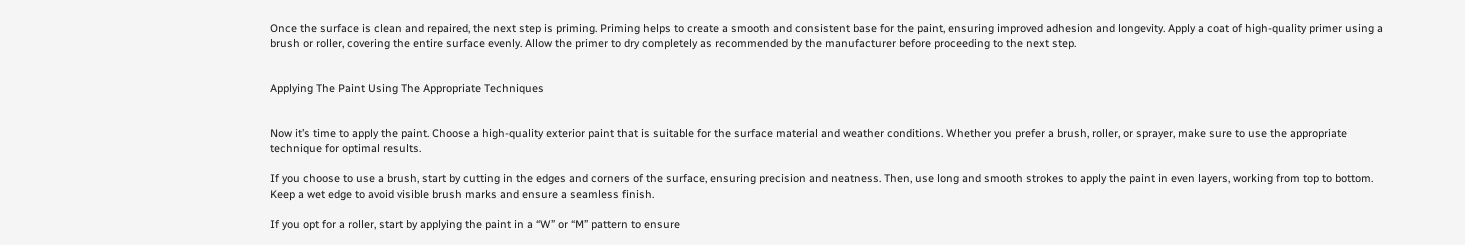Once the surface is clean and repaired, the next step is priming. Priming helps to create a smooth and consistent base for the paint, ensuring improved adhesion and longevity. Apply a coat of high-quality primer using a brush or roller, covering the entire surface evenly. Allow the primer to dry completely as recommended by the manufacturer before proceeding to the next step.


Applying The Paint Using The Appropriate Techniques


Now it’s time to apply the paint. Choose a high-quality exterior paint that is suitable for the surface material and weather conditions. Whether you prefer a brush, roller, or sprayer, make sure to use the appropriate technique for optimal results.

If you choose to use a brush, start by cutting in the edges and corners of the surface, ensuring precision and neatness. Then, use long and smooth strokes to apply the paint in even layers, working from top to bottom. Keep a wet edge to avoid visible brush marks and ensure a seamless finish.

If you opt for a roller, start by applying the paint in a “W” or “M” pattern to ensure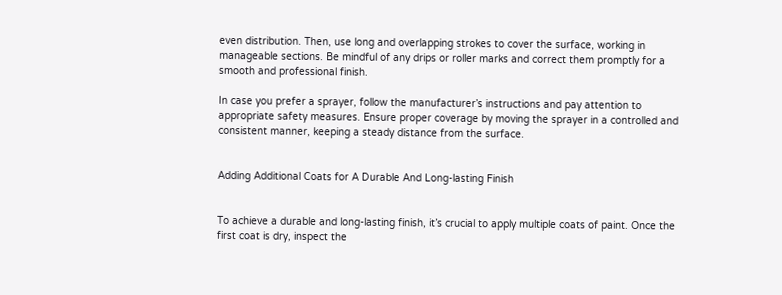even distribution. Then, use long and overlapping strokes to cover the surface, working in manageable sections. Be mindful of any drips or roller marks and correct them promptly for a smooth and professional finish.

In case you prefer a sprayer, follow the manufacturer’s instructions and pay attention to appropriate safety measures. Ensure proper coverage by moving the sprayer in a controlled and consistent manner, keeping a steady distance from the surface.


Adding Additional Coats for A Durable And Long-lasting Finish


To achieve a durable and long-lasting finish, it’s crucial to apply multiple coats of paint. Once the first coat is dry, inspect the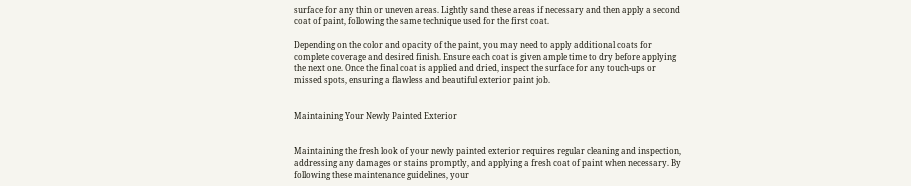surface for any thin or uneven areas. Lightly sand these areas if necessary and then apply a second coat of paint, following the same technique used for the first coat.

Depending on the color and opacity of the paint, you may need to apply additional coats for complete coverage and desired finish. Ensure each coat is given ample time to dry before applying the next one. Once the final coat is applied and dried, inspect the surface for any touch-ups or missed spots, ensuring a flawless and beautiful exterior paint job.


Maintaining Your Newly Painted Exterior


Maintaining the fresh look of your newly painted exterior requires regular cleaning and inspection, addressing any damages or stains promptly, and applying a fresh coat of paint when necessary. By following these maintenance guidelines, your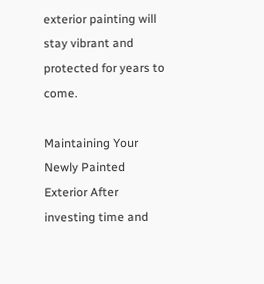exterior painting will stay vibrant and protected for years to come.

Maintaining Your Newly Painted Exterior After investing time and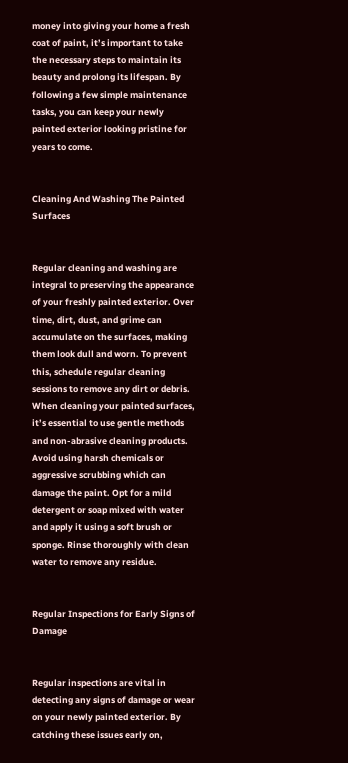money into giving your home a fresh coat of paint, it’s important to take the necessary steps to maintain its beauty and prolong its lifespan. By following a few simple maintenance tasks, you can keep your newly painted exterior looking pristine for years to come.


Cleaning And Washing The Painted Surfaces


Regular cleaning and washing are integral to preserving the appearance of your freshly painted exterior. Over time, dirt, dust, and grime can accumulate on the surfaces, making them look dull and worn. To prevent this, schedule regular cleaning sessions to remove any dirt or debris. When cleaning your painted surfaces, it’s essential to use gentle methods and non-abrasive cleaning products. Avoid using harsh chemicals or aggressive scrubbing which can damage the paint. Opt for a mild detergent or soap mixed with water and apply it using a soft brush or sponge. Rinse thoroughly with clean water to remove any residue.


Regular Inspections for Early Signs of Damage


Regular inspections are vital in detecting any signs of damage or wear on your newly painted exterior. By catching these issues early on,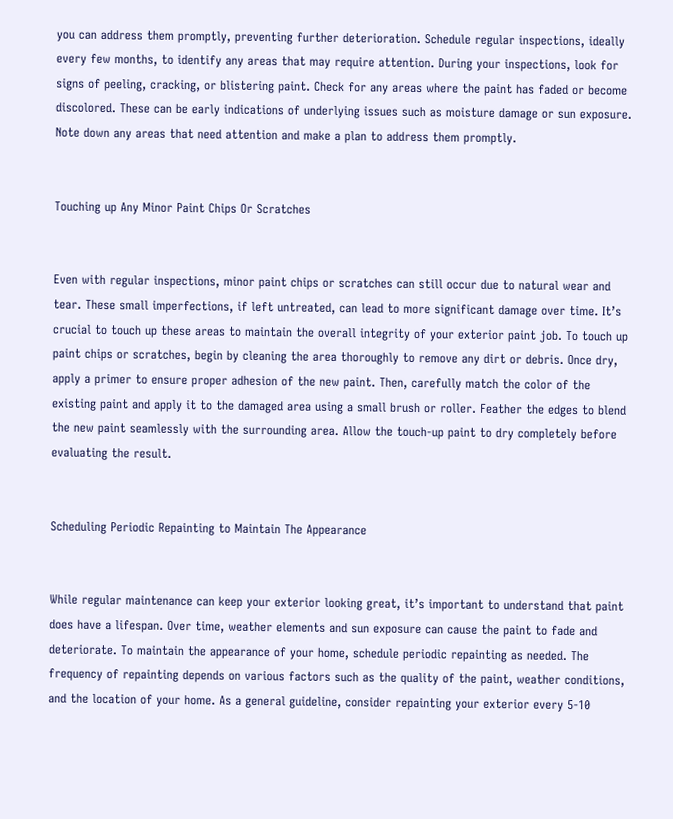you can address them promptly, preventing further deterioration. Schedule regular inspections, ideally every few months, to identify any areas that may require attention. During your inspections, look for signs of peeling, cracking, or blistering paint. Check for any areas where the paint has faded or become discolored. These can be early indications of underlying issues such as moisture damage or sun exposure. Note down any areas that need attention and make a plan to address them promptly.


Touching up Any Minor Paint Chips Or Scratches


Even with regular inspections, minor paint chips or scratches can still occur due to natural wear and tear. These small imperfections, if left untreated, can lead to more significant damage over time. It’s crucial to touch up these areas to maintain the overall integrity of your exterior paint job. To touch up paint chips or scratches, begin by cleaning the area thoroughly to remove any dirt or debris. Once dry, apply a primer to ensure proper adhesion of the new paint. Then, carefully match the color of the existing paint and apply it to the damaged area using a small brush or roller. Feather the edges to blend the new paint seamlessly with the surrounding area. Allow the touch-up paint to dry completely before evaluating the result.


Scheduling Periodic Repainting to Maintain The Appearance


While regular maintenance can keep your exterior looking great, it’s important to understand that paint does have a lifespan. Over time, weather elements and sun exposure can cause the paint to fade and deteriorate. To maintain the appearance of your home, schedule periodic repainting as needed. The frequency of repainting depends on various factors such as the quality of the paint, weather conditions, and the location of your home. As a general guideline, consider repainting your exterior every 5-10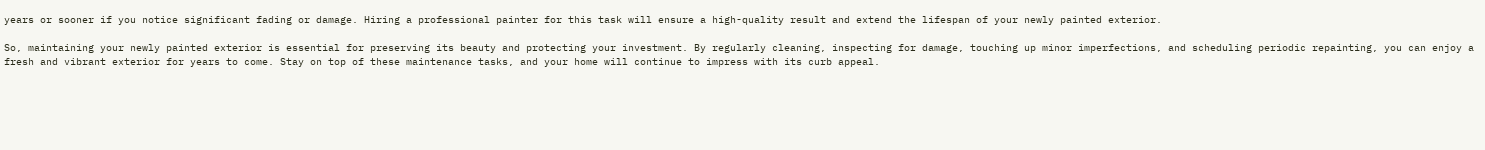years or sooner if you notice significant fading or damage. Hiring a professional painter for this task will ensure a high-quality result and extend the lifespan of your newly painted exterior.

So, maintaining your newly painted exterior is essential for preserving its beauty and protecting your investment. By regularly cleaning, inspecting for damage, touching up minor imperfections, and scheduling periodic repainting, you can enjoy a fresh and vibrant exterior for years to come. Stay on top of these maintenance tasks, and your home will continue to impress with its curb appeal.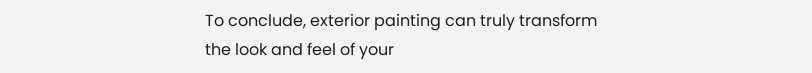To conclude, exterior painting can truly transform the look and feel of your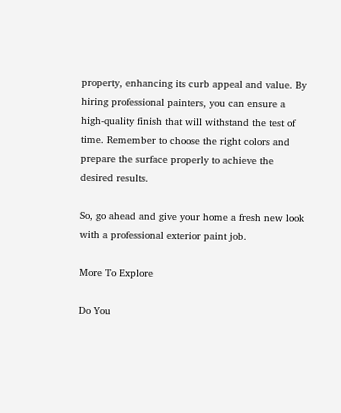property, enhancing its curb appeal and value. By hiring professional painters, you can ensure a high-quality finish that will withstand the test of time. Remember to choose the right colors and prepare the surface properly to achieve the desired results.

So, go ahead and give your home a fresh new look with a professional exterior paint job.

More To Explore

Do You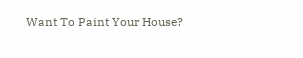Want To Paint Your House?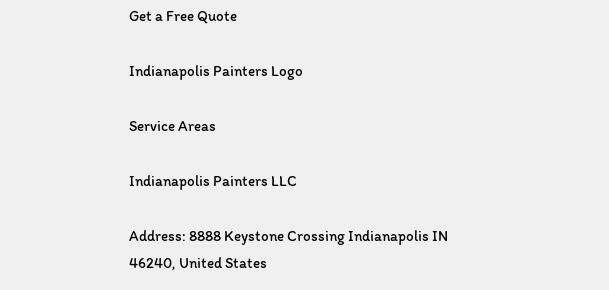Get a Free Quote

Indianapolis Painters Logo

Service Areas

Indianapolis Painters LLC

Address: 8888 Keystone Crossing Indianapolis IN 46240, United States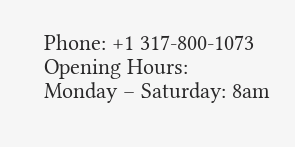Phone: +1 317-800-1073
Opening Hours:
Monday – Saturday: 8am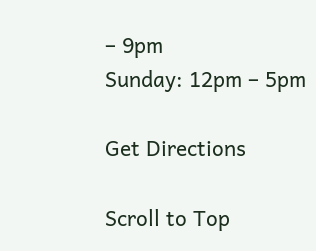– 9pm
Sunday: 12pm – 5pm

Get Directions

Scroll to Top